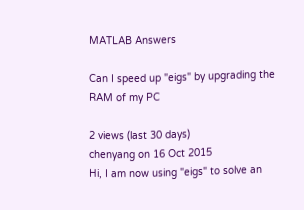MATLAB Answers

Can I speed up "eigs" by upgrading the RAM of my PC

2 views (last 30 days)
chenyang on 16 Oct 2015
Hi, I am now using "eigs" to solve an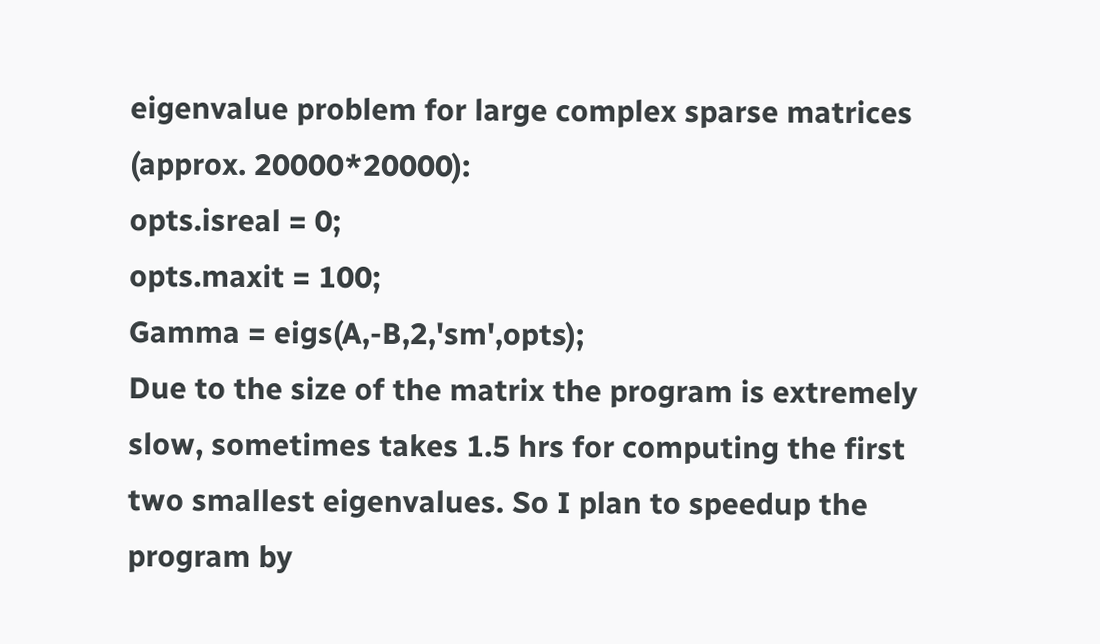eigenvalue problem for large complex sparse matrices (approx. 20000*20000):
opts.isreal = 0;
opts.maxit = 100;
Gamma = eigs(A,-B,2,'sm',opts);
Due to the size of the matrix the program is extremely slow, sometimes takes 1.5 hrs for computing the first two smallest eigenvalues. So I plan to speedup the program by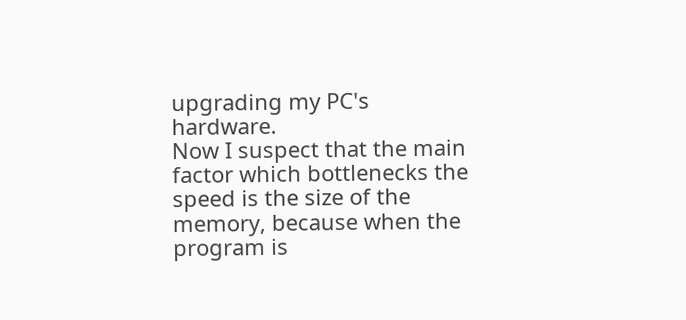upgrading my PC's hardware.
Now I suspect that the main factor which bottlenecks the speed is the size of the memory, because when the program is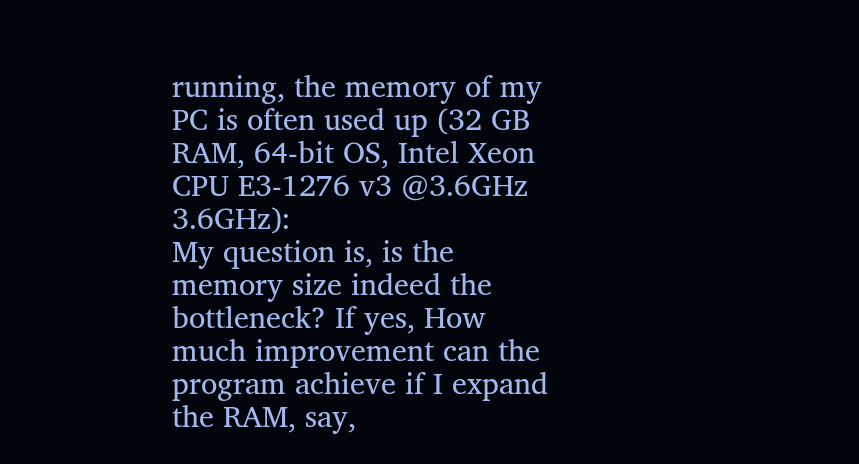running, the memory of my PC is often used up (32 GB RAM, 64-bit OS, Intel Xeon CPU E3-1276 v3 @3.6GHz 3.6GHz):
My question is, is the memory size indeed the bottleneck? If yes, How much improvement can the program achieve if I expand the RAM, say,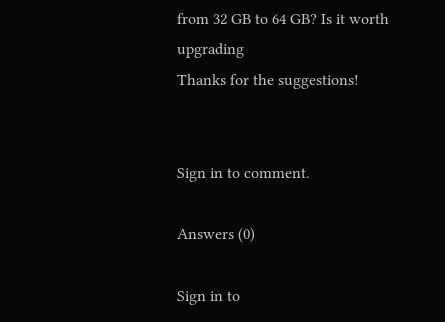from 32 GB to 64 GB? Is it worth upgrading
Thanks for the suggestions!


Sign in to comment.

Answers (0)

Sign in to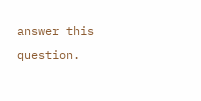answer this question.